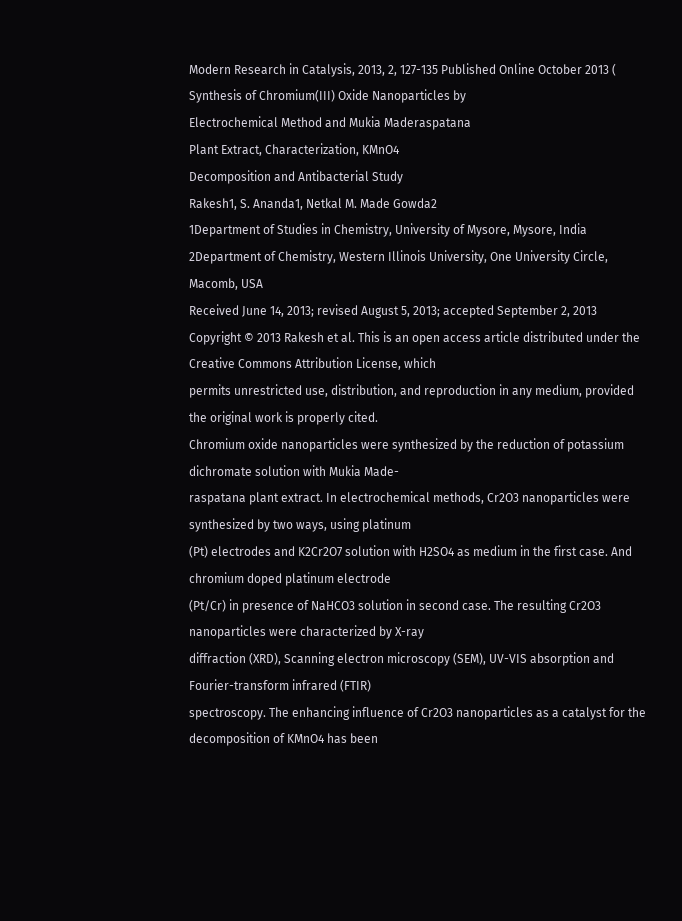Modern Research in Catalysis, 2013, 2, 127-135 Published Online October 2013 (
Synthesis of Chromium(III) Oxide Nanoparticles by
Electrochemical Method and Mukia Maderaspatana
Plant Extract, Characterization, KMnO4
Decomposition and Antibacterial Study
Rakesh1, S. Ananda1, Netkal M. Made Gowda2
1Department of Studies in Chemistry, University of Mysore, Mysore, India
2Department of Chemistry, Western Illinois University, One University Circle, Macomb, USA
Received June 14, 2013; revised August 5, 2013; accepted September 2, 2013
Copyright © 2013 Rakesh et al. This is an open access article distributed under the Creative Commons Attribution License, which
permits unrestricted use, distribution, and reproduction in any medium, provided the original work is properly cited.
Chromium oxide nanoparticles were synthesized by the reduction of potassium dichromate solution with Mukia Made-
raspatana plant extract. In electrochemical methods, Cr2O3 nanoparticles were synthesized by two ways, using platinum
(Pt) electrodes and K2Cr2O7 solution with H2SO4 as medium in the first case. And chromium doped platinum electrode
(Pt/Cr) in presence of NaHCO3 solution in second case. The resulting Cr2O3 nanoparticles were characterized by X-ray
diffraction (XRD), Scanning electron microscopy (SEM), UV-VIS absorption and Fourier-transform infrared (FTIR)
spectroscopy. The enhancing influence of Cr2O3 nanoparticles as a catalyst for the decomposition of KMnO4 has been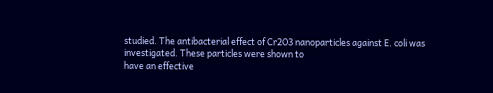studied. The antibacterial effect of Cr2O3 nanoparticles against E. coli was investigated. These particles were shown to
have an effective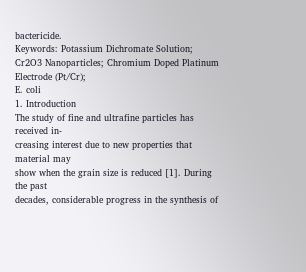bactericide.
Keywords: Potassium Dichromate Solution; Cr2O3 Nanoparticles; Chromium Doped Platinum Electrode (Pt/Cr);
E. coli
1. Introduction
The study of fine and ultrafine particles has received in-
creasing interest due to new properties that material may
show when the grain size is reduced [1]. During the past
decades, considerable progress in the synthesis of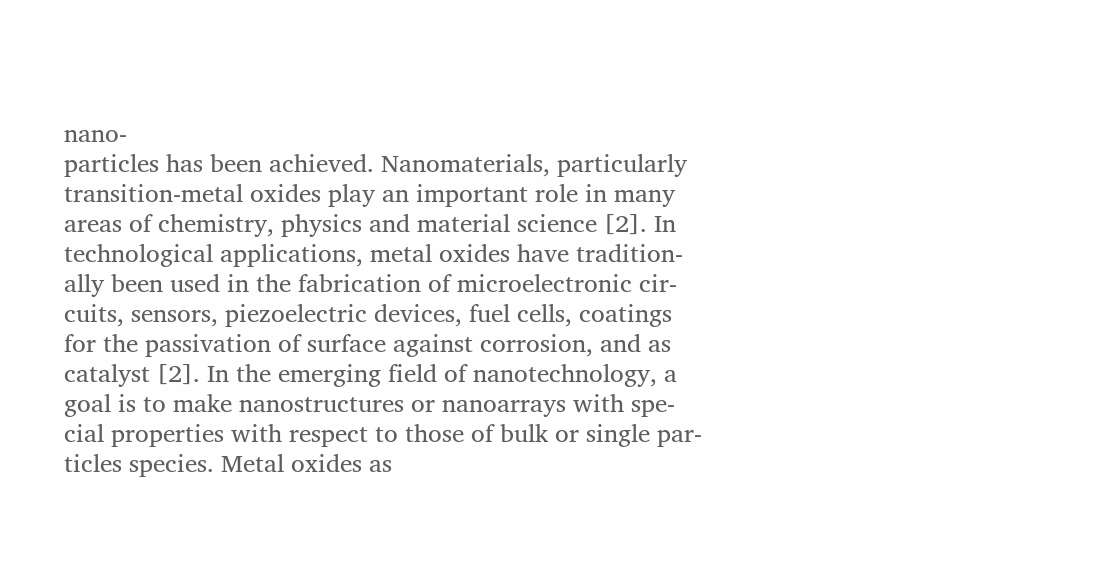nano-
particles has been achieved. Nanomaterials, particularly
transition-metal oxides play an important role in many
areas of chemistry, physics and material science [2]. In
technological applications, metal oxides have tradition-
ally been used in the fabrication of microelectronic cir-
cuits, sensors, piezoelectric devices, fuel cells, coatings
for the passivation of surface against corrosion, and as
catalyst [2]. In the emerging field of nanotechnology, a
goal is to make nanostructures or nanoarrays with spe-
cial properties with respect to those of bulk or single par-
ticles species. Metal oxides as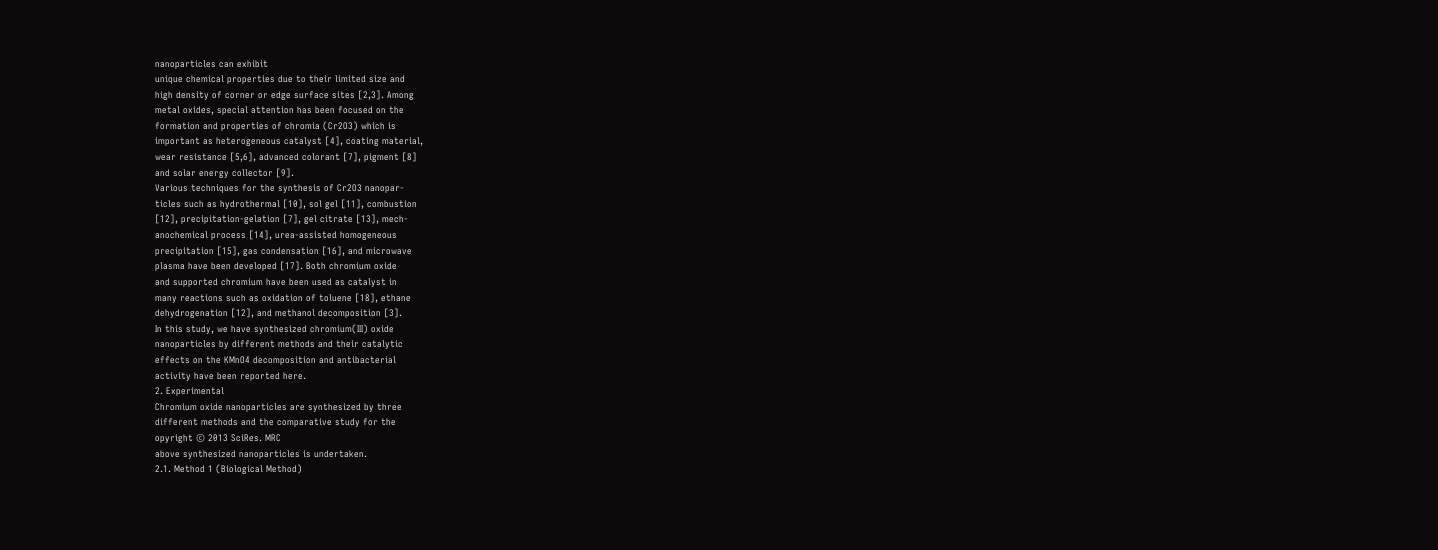nanoparticles can exhibit
unique chemical properties due to their limited size and
high density of corner or edge surface sites [2,3]. Among
metal oxides, special attention has been focused on the
formation and properties of chromia (Cr2O3) which is
important as heterogeneous catalyst [4], coating material,
wear resistance [5,6], advanced colorant [7], pigment [8]
and solar energy collector [9].
Various techniques for the synthesis of Cr2O3 nanopar-
ticles such as hydrothermal [10], sol gel [11], combustion
[12], precipitation-gelation [7], gel citrate [13], mech-
anochemical process [14], urea-assisted homogeneous
precipitation [15], gas condensation [16], and microwave
plasma have been developed [17]. Both chromium oxide
and supported chromium have been used as catalyst in
many reactions such as oxidation of toluene [18], ethane
dehydrogenation [12], and methanol decomposition [3].
In this study, we have synthesized chromium(III) oxide
nanoparticles by different methods and their catalytic
effects on the KMnO4 decomposition and antibacterial
activity have been reported here.
2. Experimental
Chromium oxide nanoparticles are synthesized by three
different methods and the comparative study for the
opyright © 2013 SciRes. MRC
above synthesized nanoparticles is undertaken.
2.1. Method 1 (Biological Method)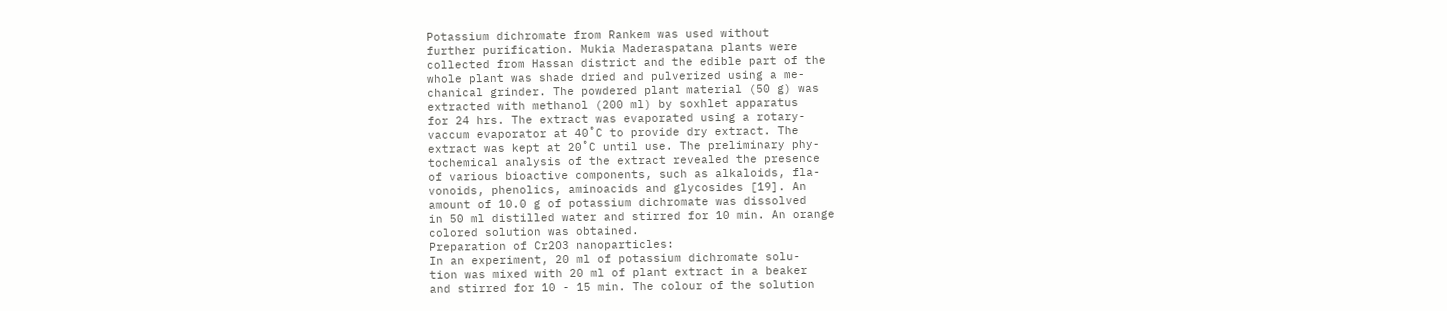Potassium dichromate from Rankem was used without
further purification. Mukia Maderaspatana plants were
collected from Hassan district and the edible part of the
whole plant was shade dried and pulverized using a me-
chanical grinder. The powdered plant material (50 g) was
extracted with methanol (200 ml) by soxhlet apparatus
for 24 hrs. The extract was evaporated using a rotary-
vaccum evaporator at 40˚C to provide dry extract. The
extract was kept at 20˚C until use. The preliminary phy-
tochemical analysis of the extract revealed the presence
of various bioactive components, such as alkaloids, fla-
vonoids, phenolics, aminoacids and glycosides [19]. An
amount of 10.0 g of potassium dichromate was dissolved
in 50 ml distilled water and stirred for 10 min. An orange
colored solution was obtained.
Preparation of Cr2O3 nanoparticles:
In an experiment, 20 ml of potassium dichromate solu-
tion was mixed with 20 ml of plant extract in a beaker
and stirred for 10 - 15 min. The colour of the solution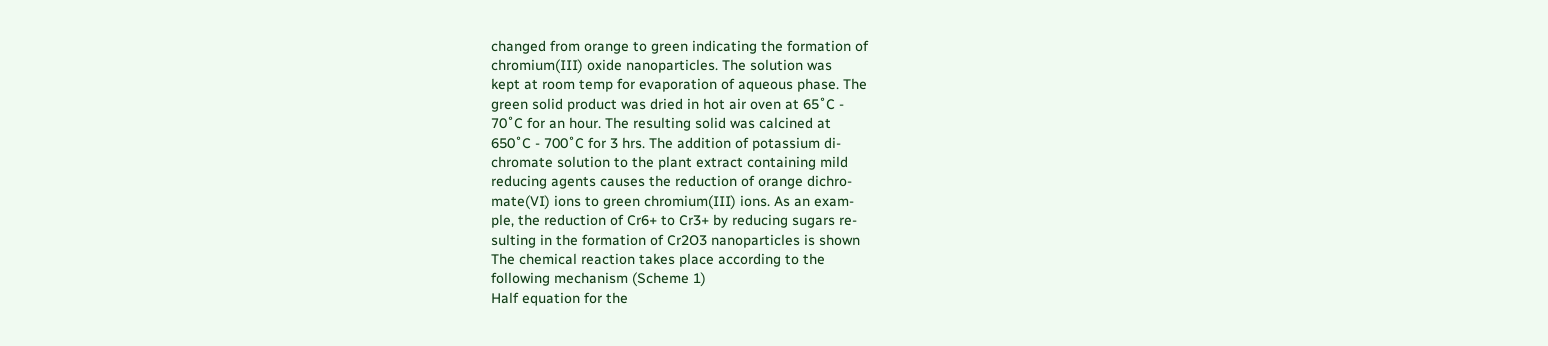changed from orange to green indicating the formation of
chromium(III) oxide nanoparticles. The solution was
kept at room temp for evaporation of aqueous phase. The
green solid product was dried in hot air oven at 65˚C -
70˚C for an hour. The resulting solid was calcined at
650˚C - 700˚C for 3 hrs. The addition of potassium di-
chromate solution to the plant extract containing mild
reducing agents causes the reduction of orange dichro-
mate(VI) ions to green chromium(III) ions. As an exam-
ple, the reduction of Cr6+ to Cr3+ by reducing sugars re-
sulting in the formation of Cr2O3 nanoparticles is shown
The chemical reaction takes place according to the
following mechanism (Scheme 1)
Half equation for the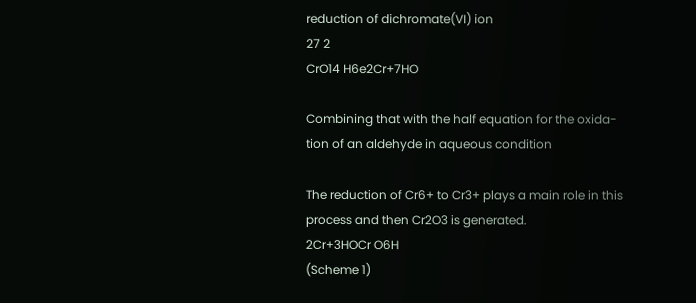reduction of dichromate(VI) ion
27 2
CrO14 H6e2Cr+7HO

Combining that with the half equation for the oxida-
tion of an aldehyde in aqueous condition

The reduction of Cr6+ to Cr3+ plays a main role in this
process and then Cr2O3 is generated.
2Cr+3HOCr O6H
(Scheme 1)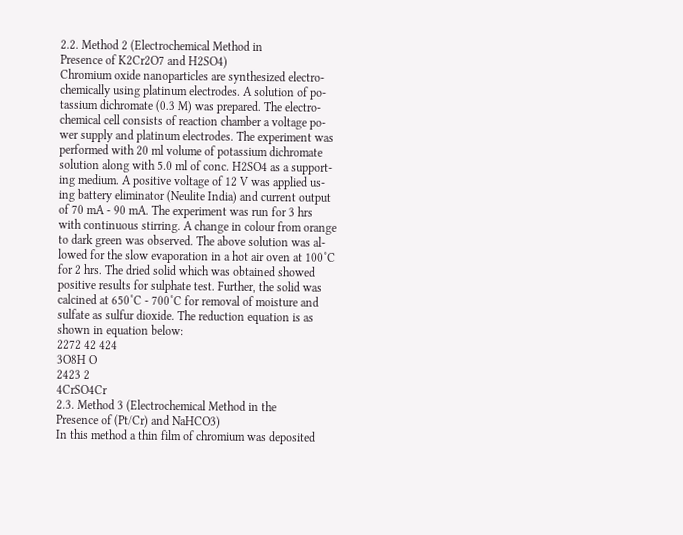2.2. Method 2 (Electrochemical Method in
Presence of K2Cr2O7 and H2SO4)
Chromium oxide nanoparticles are synthesized electro-
chemically using platinum electrodes. A solution of po-
tassium dichromate (0.3 M) was prepared. The electro-
chemical cell consists of reaction chamber a voltage po-
wer supply and platinum electrodes. The experiment was
performed with 20 ml volume of potassium dichromate
solution along with 5.0 ml of conc. H2SO4 as a support-
ing medium. A positive voltage of 12 V was applied us-
ing battery eliminator (Neulite India) and current output
of 70 mA - 90 mA. The experiment was run for 3 hrs
with continuous stirring. A change in colour from orange
to dark green was observed. The above solution was al-
lowed for the slow evaporation in a hot air oven at 100˚C
for 2 hrs. The dried solid which was obtained showed
positive results for sulphate test. Further, the solid was
calcined at 650˚C - 700˚C for removal of moisture and
sulfate as sulfur dioxide. The reduction equation is as
shown in equation below:
2272 42 424
3O8H O
2423 2
4CrSO4Cr
2.3. Method 3 (Electrochemical Method in the
Presence of (Pt/Cr) and NaHCO3)
In this method a thin film of chromium was deposited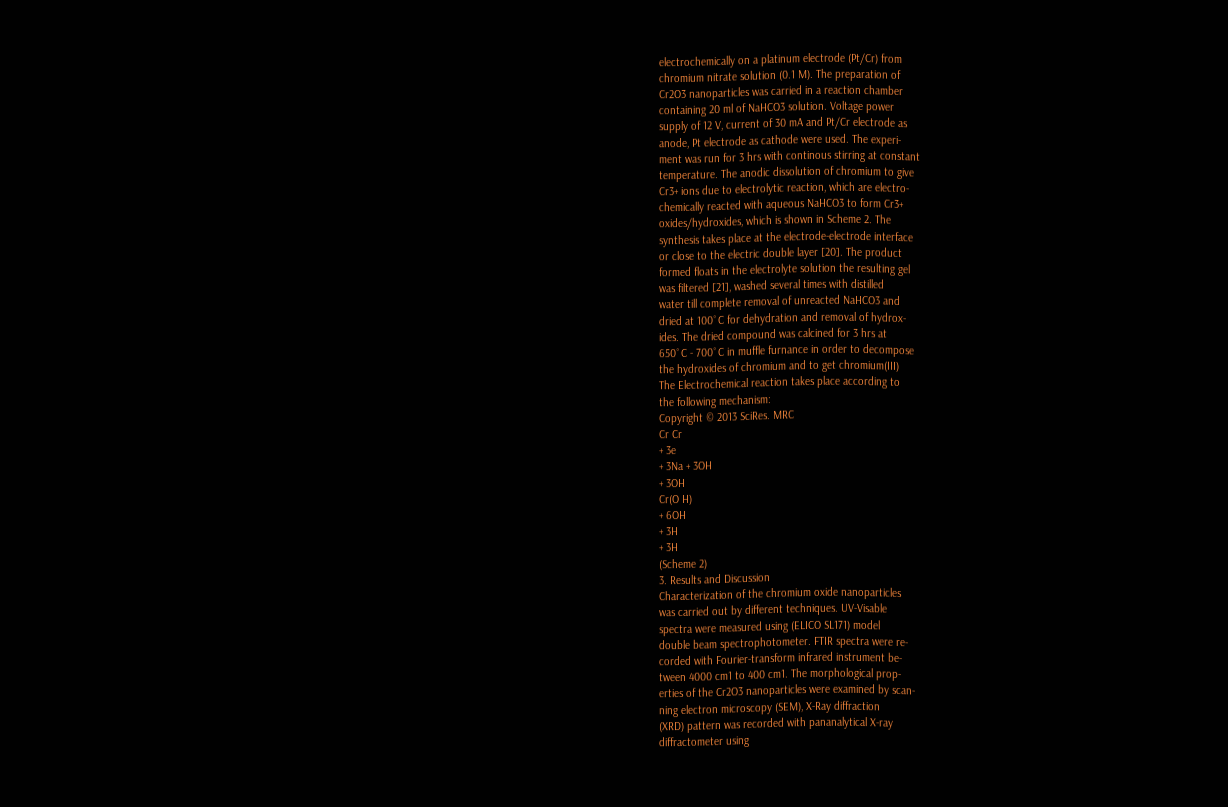electrochemically on a platinum electrode (Pt/Cr) from
chromium nitrate solution (0.1 M). The preparation of
Cr2O3 nanoparticles was carried in a reaction chamber
containing 20 ml of NaHCO3 solution. Voltage power
supply of 12 V, current of 30 mA and Pt/Cr electrode as
anode, Pt electrode as cathode were used. The experi-
ment was run for 3 hrs with continous stirring at constant
temperature. The anodic dissolution of chromium to give
Cr3+ ions due to electrolytic reaction, which are electro-
chemically reacted with aqueous NaHCO3 to form Cr3+
oxides/hydroxides, which is shown in Scheme 2. The
synthesis takes place at the electrode-electrode interface
or close to the electric double layer [20]. The product
formed floats in the electrolyte solution the resulting gel
was filtered [21], washed several times with distilled
water till complete removal of unreacted NaHCO3 and
dried at 100˚C for dehydration and removal of hydrox-
ides. The dried compound was calcined for 3 hrs at
650˚C - 700˚C in muffle furnance in order to decompose
the hydroxides of chromium and to get chromium(III)
The Electrochemical reaction takes place according to
the following mechanism:
Copyright © 2013 SciRes. MRC
Cr Cr
+ 3e
+ 3Na + 3OH
+ 3OH
Cr(O H)
+ 6OH
+ 3H
+ 3H
(Scheme 2)
3. Results and Discussion
Characterization of the chromium oxide nanoparticles
was carried out by different techniques. UV-Visable
spectra were measured using (ELICO SL171) model
double beam spectrophotometer. FTIR spectra were re-
corded with Fourier-transform infrared instrument be-
tween 4000 cm1 to 400 cm1. The morphological prop-
erties of the Cr2O3 nanoparticles were examined by scan-
ning electron microscopy (SEM), X-Ray diffraction
(XRD) pattern was recorded with pananalytical X-ray
diffractometer using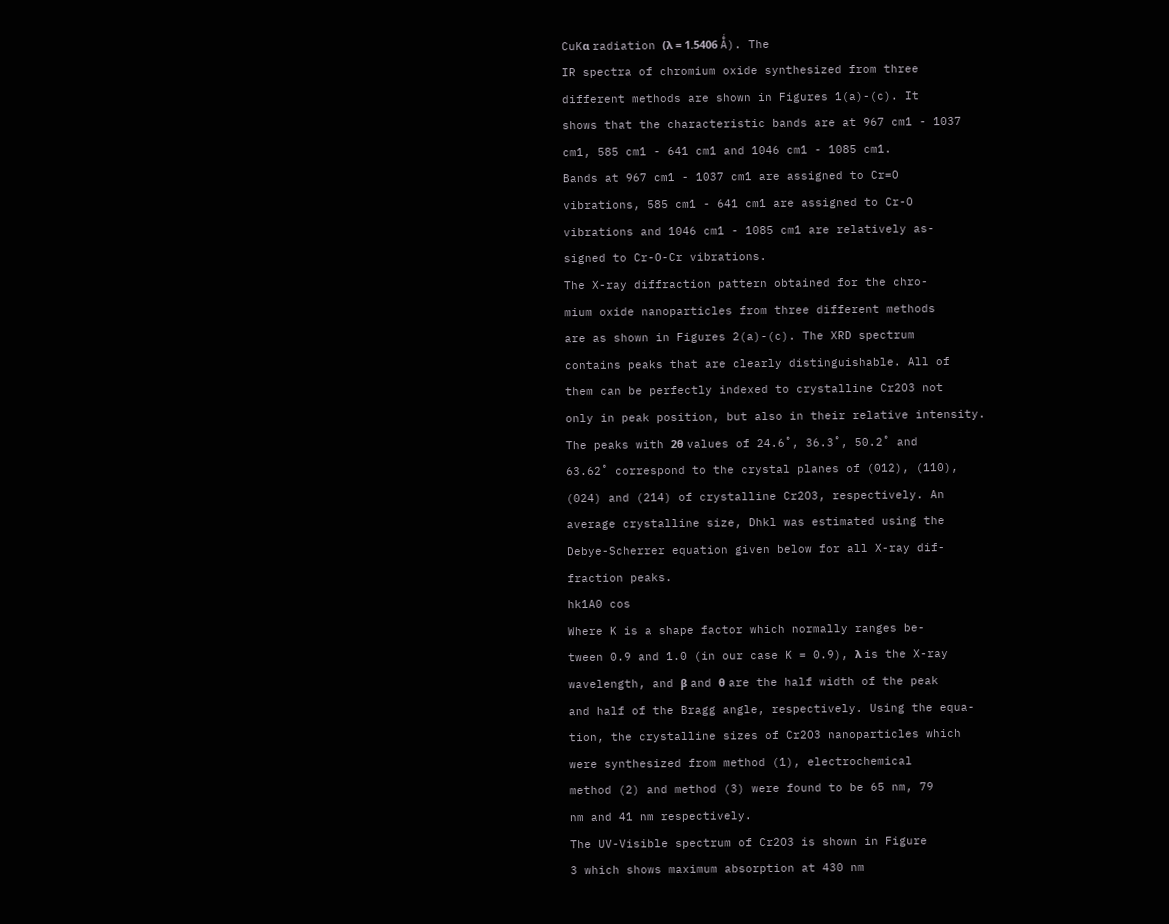CuKα radiation (λ = 1.5406 Ǻ). The
IR spectra of chromium oxide synthesized from three
different methods are shown in Figures 1(a)-(c). It
shows that the characteristic bands are at 967 cm1 - 1037
cm1, 585 cm1 - 641 cm1 and 1046 cm1 - 1085 cm1.
Bands at 967 cm1 - 1037 cm1 are assigned to Cr=O
vibrations, 585 cm1 - 641 cm1 are assigned to Cr-O
vibrations and 1046 cm1 - 1085 cm1 are relatively as-
signed to Cr-O-Cr vibrations.
The X-ray diffraction pattern obtained for the chro-
mium oxide nanoparticles from three different methods
are as shown in Figures 2(a)-(c). The XRD spectrum
contains peaks that are clearly distinguishable. All of
them can be perfectly indexed to crystalline Cr2O3 not
only in peak position, but also in their relative intensity.
The peaks with 2θ values of 24.6˚, 36.3˚, 50.2˚ and
63.62˚ correspond to the crystal planes of (012), (110),
(024) and (214) of crystalline Cr2O3, respectively. An
average crystalline size, Dhkl was estimated using the
Debye-Scherrer equation given below for all X-ray dif-
fraction peaks.
hk1A0 cos
Where K is a shape factor which normally ranges be-
tween 0.9 and 1.0 (in our case K = 0.9), λ is the X-ray
wavelength, and β and θ are the half width of the peak
and half of the Bragg angle, respectively. Using the equa-
tion, the crystalline sizes of Cr2O3 nanoparticles which
were synthesized from method (1), electrochemical
method (2) and method (3) were found to be 65 nm, 79
nm and 41 nm respectively.
The UV-Visible spectrum of Cr2O3 is shown in Figure
3 which shows maximum absorption at 430 nm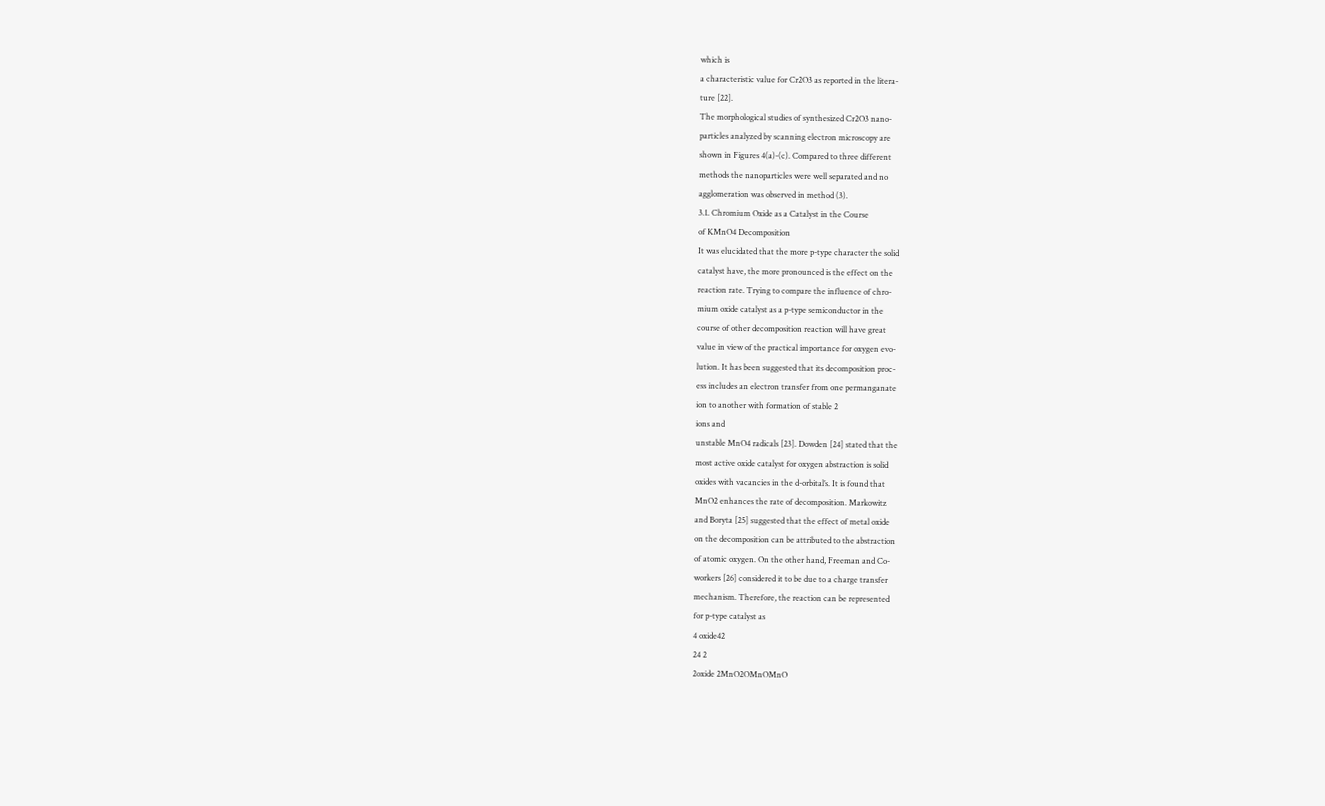which is
a characteristic value for Cr2O3 as reported in the litera-
ture [22].
The morphological studies of synthesized Cr2O3 nano-
particles analyzed by scanning electron microscopy are
shown in Figures 4(a)-(c). Compared to three different
methods the nanoparticles were well separated and no
agglomeration was observed in method (3).
3.1. Chromium Oxide as a Catalyst in the Course
of KMnO4 Decomposition
It was elucidated that the more p-type character the solid
catalyst have, the more pronounced is the effect on the
reaction rate. Trying to compare the influence of chro-
mium oxide catalyst as a p-type semiconductor in the
course of other decomposition reaction will have great
value in view of the practical importance for oxygen evo-
lution. It has been suggested that its decomposition proc-
ess includes an electron transfer from one permanganate
ion to another with formation of stable 2
ions and
unstable MnO4 radicals [23]. Dowden [24] stated that the
most active oxide catalyst for oxygen abstraction is solid
oxides with vacancies in the d-orbital’s. It is found that
MnO2 enhances the rate of decomposition. Markowitz
and Boryta [25] suggested that the effect of metal oxide
on the decomposition can be attributed to the abstraction
of atomic oxygen. On the other hand, Freeman and Co-
workers [26] considered it to be due to a charge transfer
mechanism. Therefore, the reaction can be represented
for p-type catalyst as
4 oxide42
24 2
2oxide 2MnO2OMnOMnO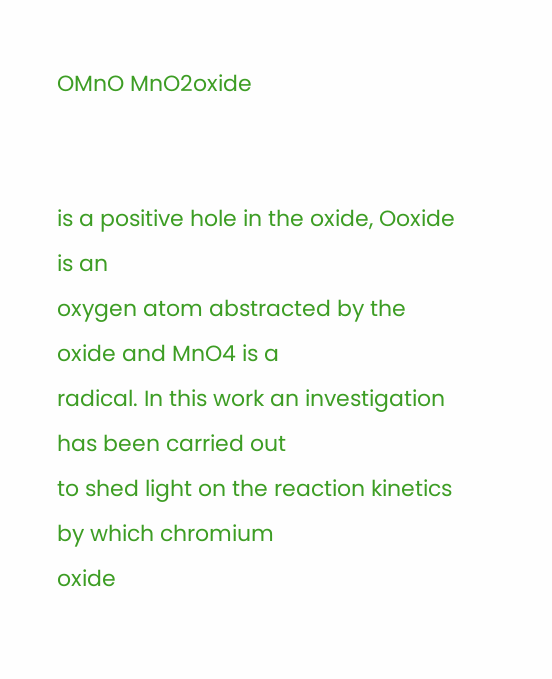OMnO MnO2oxide


is a positive hole in the oxide, Ooxide is an
oxygen atom abstracted by the oxide and MnO4 is a
radical. In this work an investigation has been carried out
to shed light on the reaction kinetics by which chromium
oxide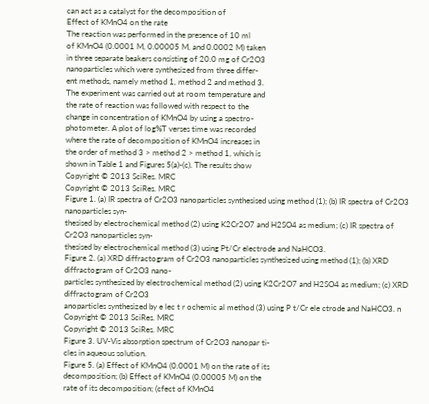can act as a catalyst for the decomposition of
Effect of KMnO4 on the rate
The reaction was performed in the presence of 10 ml
of KMnO4 (0.0001 M, 0.00005 M, and 0.0002 M) taken
in three separate beakers consisting of 20.0 mg of Cr2O3
nanoparticles which were synthesized from three differ-
ent methods, namely method 1, method 2 and method 3.
The experiment was carried out at room temperature and
the rate of reaction was followed with respect to the
change in concentration of KMnO4 by using a spectro-
photometer. A plot of log%T verses time was recorded
where the rate of decomposition of KMnO4 increases in
the order of method 3 > method 2 > method 1, which is
shown in Table 1 and Figures 5(a)-(c). The results show
Copyright © 2013 SciRes. MRC
Copyright © 2013 SciRes. MRC
Figure 1. (a) IR spectra of Cr2O3 nanoparticles synthesised using method (1); (b) IR spectra of Cr2O3 nanoparticles syn-
thesised by electrochemical method (2) using K2Cr2O7 and H2SO4 as medium; (c) IR spectra of Cr2O3 nanoparticles syn-
thesised by electrochemical method (3) using Pt/Cr electrode and NaHCO3.
Figure 2. (a) XRD diffractogram of Cr2O3 nanoparticles synthesized using method (1); (b) XRD diffractogram of Cr2O3 nano-
particles synthesized by electrochemical method (2) using K2Cr2O7 and H2SO4 as medium; (c) XRD diffractogram of Cr2O3
anoparticles synthesized by e lec t r ochemic al method (3) using P t/Cr ele ctrode and NaHCO3. n
Copyright © 2013 SciRes. MRC
Copyright © 2013 SciRes. MRC
Figure 3. UV-Vis absorption spectrum of Cr2O3 nanopar ti-
cles in aqueous solution.
Figure 5. (a) Effect of KMnO4 (0.0001 M) on the rate of its
decomposition; (b) Effect of KMnO4 (0.00005 M) on the
rate of its decomposition; (cfect of KMnO4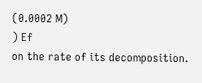(0.0002 M)
) Ef
on the rate of its decomposition.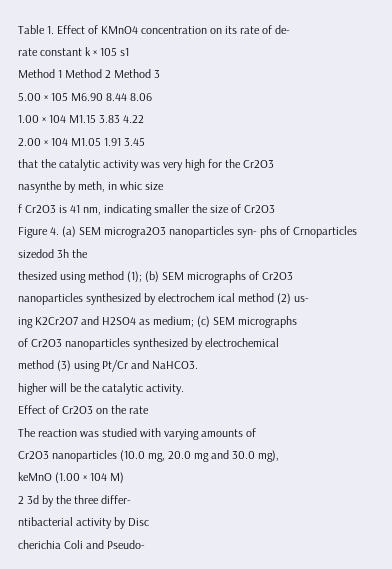Table 1. Effect of KMnO4 concentration on its rate of de-
rate constant k × 105 s1
Method 1 Method 2 Method 3
5.00 × 105 M6.90 8.44 8.06
1.00 × 104 M1.15 3.83 4.22
2.00 × 104 M1.05 1.91 3.45
that the catalytic activity was very high for the Cr2O3
nasynthe by meth, in whic size
f Cr2O3 is 41 nm, indicating smaller the size of Cr2O3
Figure 4. (a) SEM microgra2O3 nanoparticles syn- phs of Crnoparticles sizedod 3h the
thesized using method (1); (b) SEM micrographs of Cr2O3
nanoparticles synthesized by electrochem ical method (2) us-
ing K2Cr2O7 and H2SO4 as medium; (c) SEM micrographs
of Cr2O3 nanoparticles synthesized by electrochemical
method (3) using Pt/Cr and NaHCO3.
higher will be the catalytic activity.
Effect of Cr2O3 on the rate
The reaction was studied with varying amounts of
Cr2O3 nanoparticles (10.0 mg, 20.0 mg and 30.0 mg),
keMnO (1.00 × 104 M)
2 3d by the three differ-
ntibacterial activity by Disc
cherichia Coli and Pseudo-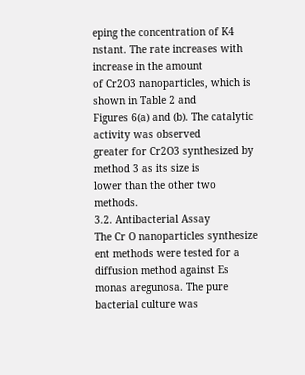eping the concentration of K4
nstant. The rate increases with increase in the amount
of Cr2O3 nanoparticles, which is shown in Table 2 and
Figures 6(a) and (b). The catalytic activity was observed
greater for Cr2O3 synthesized by method 3 as its size is
lower than the other two methods.
3.2. Antibacterial Assay
The Cr O nanoparticles synthesize
ent methods were tested for a
diffusion method against Es
monas aregunosa. The pure bacterial culture was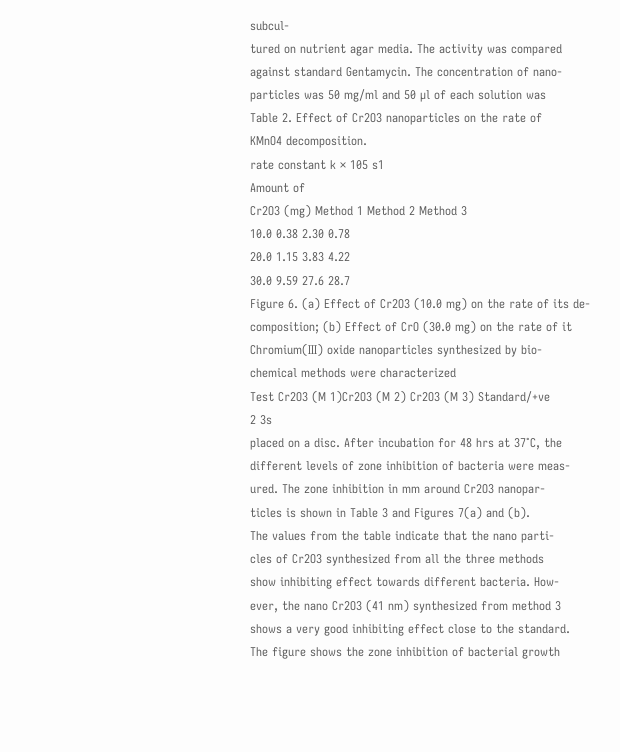subcul-
tured on nutrient agar media. The activity was compared
against standard Gentamycin. The concentration of nano-
particles was 50 mg/ml and 50 µl of each solution was
Table 2. Effect of Cr2O3 nanoparticles on the rate of
KMnO4 decomposition.
rate constant k × 105 s1
Amount of
Cr2O3 (mg) Method 1 Method 2 Method 3
10.0 0.38 2.30 0.78
20.0 1.15 3.83 4.22
30.0 9.59 27.6 28.7
Figure 6. (a) Effect of Cr2O3 (10.0 mg) on the rate of its de-
composition; (b) Effect of CrO (30.0 mg) on the rate of it
Chromium(III) oxide nanoparticles synthesized by bio-
chemical methods were characterized
Test Cr2O3 (M 1)Cr2O3 (M 2) Cr2O3 (M 3) Standard/+ve
2 3s
placed on a disc. After incubation for 48 hrs at 37˚C, the
different levels of zone inhibition of bacteria were meas-
ured. The zone inhibition in mm around Cr2O3 nanopar-
ticles is shown in Table 3 and Figures 7(a) and (b).
The values from the table indicate that the nano parti-
cles of Cr2O3 synthesized from all the three methods
show inhibiting effect towards different bacteria. How-
ever, the nano Cr2O3 (41 nm) synthesized from method 3
shows a very good inhibiting effect close to the standard.
The figure shows the zone inhibition of bacterial growth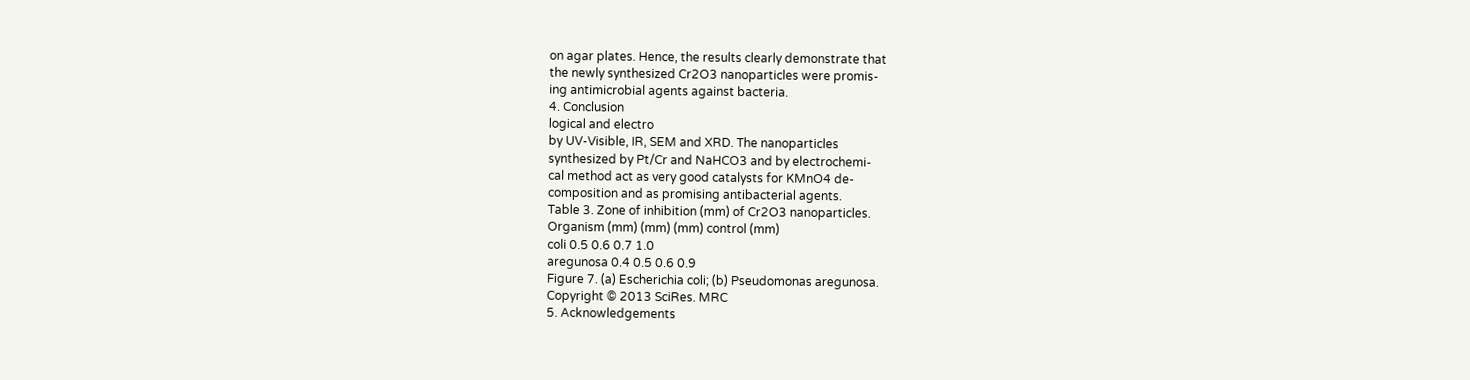on agar plates. Hence, the results clearly demonstrate that
the newly synthesized Cr2O3 nanoparticles were promis-
ing antimicrobial agents against bacteria.
4. Conclusion
logical and electro
by UV-Visible, IR, SEM and XRD. The nanoparticles
synthesized by Pt/Cr and NaHCO3 and by electrochemi-
cal method act as very good catalysts for KMnO4 de-
composition and as promising antibacterial agents.
Table 3. Zone of inhibition (mm) of Cr2O3 nanoparticles.
Organism (mm) (mm) (mm) control (mm)
coli 0.5 0.6 0.7 1.0
aregunosa 0.4 0.5 0.6 0.9
Figure 7. (a) Escherichia coli; (b) Pseudomonas aregunosa.
Copyright © 2013 SciRes. MRC
5. Acknowledgements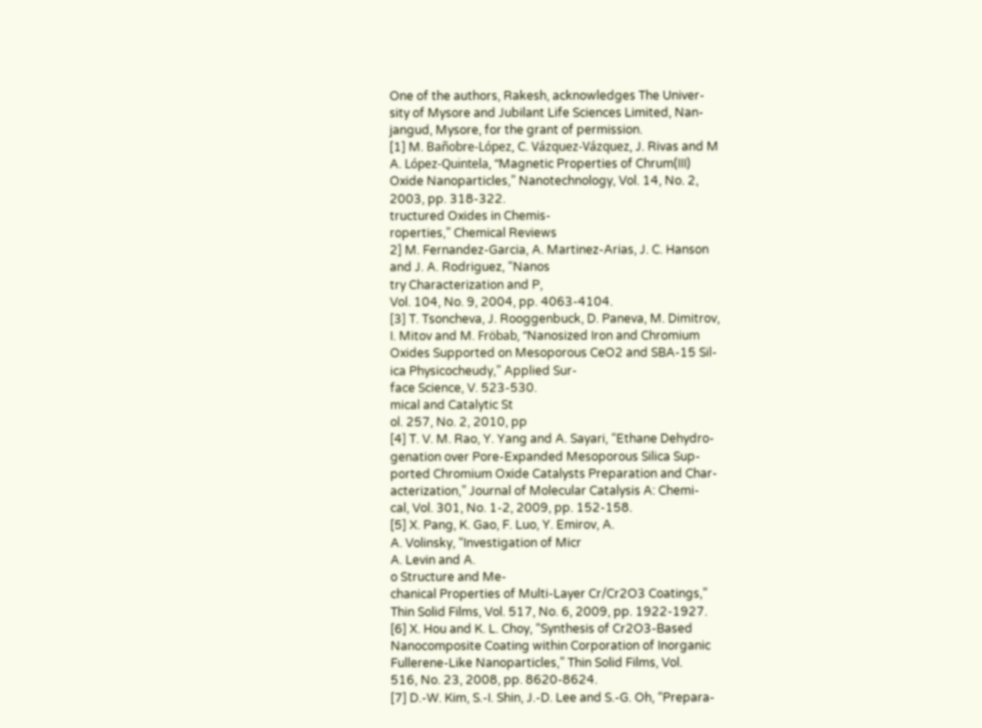One of the authors, Rakesh, acknowledges The Univer-
sity of Mysore and Jubilant Life Sciences Limited, Nan-
jangud, Mysore, for the grant of permission.
[1] M. Bañobre-López, C. Vázquez-Vázquez, J. Rivas and M
A. López-Quintela, “Magnetic Properties of Chrum(III)
Oxide Nanoparticles,” Nanotechnology, Vol. 14, No. 2,
2003, pp. 318-322.
tructured Oxides in Chemis-
roperties,” Chemical Reviews
2] M. Fernandez-Garcia, A. Martinez-Arias, J. C. Hanson
and J. A. Rodriguez, “Nanos
try Characterization and P,
Vol. 104, No. 9, 2004, pp. 4063-4104.
[3] T. Tsoncheva, J. Rooggenbuck, D. Paneva, M. Dimitrov,
I. Mitov and M. Fröbab, “Nanosized Iron and Chromium
Oxides Supported on Mesoporous CeO2 and SBA-15 Sil-
ica Physicocheudy,” Applied Sur-
face Science, V. 523-530.
mical and Catalytic St
ol. 257, No. 2, 2010, pp
[4] T. V. M. Rao, Y. Yang and A. Sayari, “Ethane Dehydro-
genation over Pore-Expanded Mesoporous Silica Sup-
ported Chromium Oxide Catalysts Preparation and Char-
acterization,” Journal of Molecular Catalysis A: Chemi-
cal, Vol. 301, No. 1-2, 2009, pp. 152-158.
[5] X. Pang, K. Gao, F. Luo, Y. Emirov, A.
A. Volinsky, “Investigation of Micr
A. Levin and A.
o Structure and Me-
chanical Properties of Multi-Layer Cr/Cr2O3 Coatings,”
Thin Solid Films, Vol. 517, No. 6, 2009, pp. 1922-1927.
[6] X. Hou and K. L. Choy, “Synthesis of Cr2O3-Based
Nanocomposite Coating within Corporation of Inorganic
Fullerene-Like Nanoparticles,” Thin Solid Films, Vol.
516, No. 23, 2008, pp. 8620-8624.
[7] D.-W. Kim, S.-I. Shin, J.-D. Lee and S.-G. Oh, “Prepara-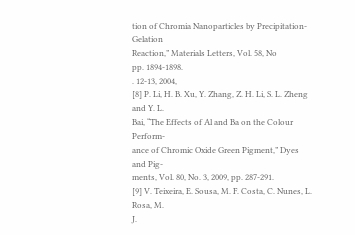tion of Chromia Nanoparticles by Precipitation-Gelation
Reaction,” Materials Letters, Vol. 58, No
pp. 1894-1898.
. 12-13, 2004,
[8] P. Li, H. B. Xu, Y. Zhang, Z. H. Li, S. L. Zheng and Y. L.
Bai, “The Effects of Al and Ba on the Colour Perform-
ance of Chromic Oxide Green Pigment,” Dyes and Pig-
ments, Vol. 80, No. 3, 2009, pp. 287-291.
[9] V. Teixeira, E. Sousa, M. F. Costa, C. Nunes, L. Rosa, M.
J.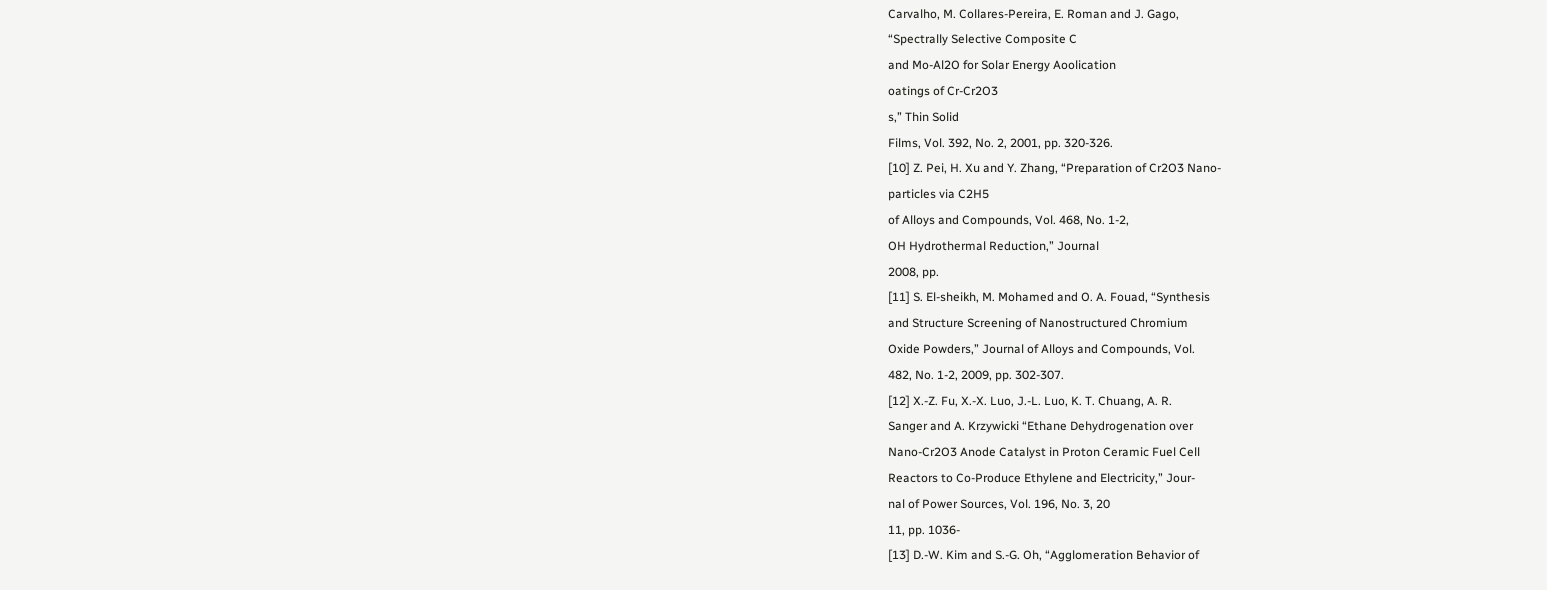Carvalho, M. Collares-Pereira, E. Roman and J. Gago,
“Spectrally Selective Composite C
and Mo-Al2O for Solar Energy Aoolication
oatings of Cr-Cr2O3
s,” Thin Solid
Films, Vol. 392, No. 2, 2001, pp. 320-326.
[10] Z. Pei, H. Xu and Y. Zhang, “Preparation of Cr2O3 Nano-
particles via C2H5
of Alloys and Compounds, Vol. 468, No. 1-2,
OH Hydrothermal Reduction,” Journal
2008, pp.
[11] S. El-sheikh, M. Mohamed and O. A. Fouad, “Synthesis
and Structure Screening of Nanostructured Chromium
Oxide Powders,” Journal of Alloys and Compounds, Vol.
482, No. 1-2, 2009, pp. 302-307.
[12] X.-Z. Fu, X.-X. Luo, J.-L. Luo, K. T. Chuang, A. R.
Sanger and A. Krzywicki “Ethane Dehydrogenation over
Nano-Cr2O3 Anode Catalyst in Proton Ceramic Fuel Cell
Reactors to Co-Produce Ethylene and Electricity,” Jour-
nal of Power Sources, Vol. 196, No. 3, 20
11, pp. 1036-
[13] D.-W. Kim and S.-G. Oh, “Agglomeration Behavior of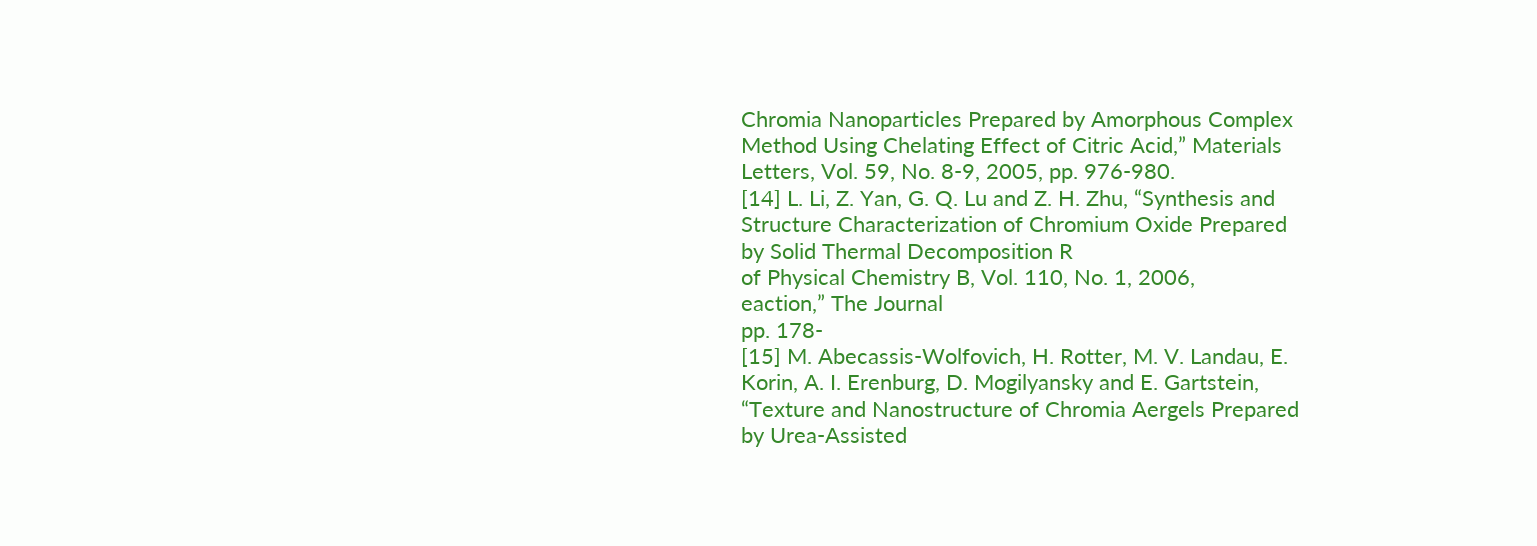Chromia Nanoparticles Prepared by Amorphous Complex
Method Using Chelating Effect of Citric Acid,” Materials
Letters, Vol. 59, No. 8-9, 2005, pp. 976-980.
[14] L. Li, Z. Yan, G. Q. Lu and Z. H. Zhu, “Synthesis and
Structure Characterization of Chromium Oxide Prepared
by Solid Thermal Decomposition R
of Physical Chemistry B, Vol. 110, No. 1, 2006,
eaction,” The Journal
pp. 178-
[15] M. Abecassis-Wolfovich, H. Rotter, M. V. Landau, E.
Korin, A. I. Erenburg, D. Mogilyansky and E. Gartstein,
“Texture and Nanostructure of Chromia Aergels Prepared
by Urea-Assisted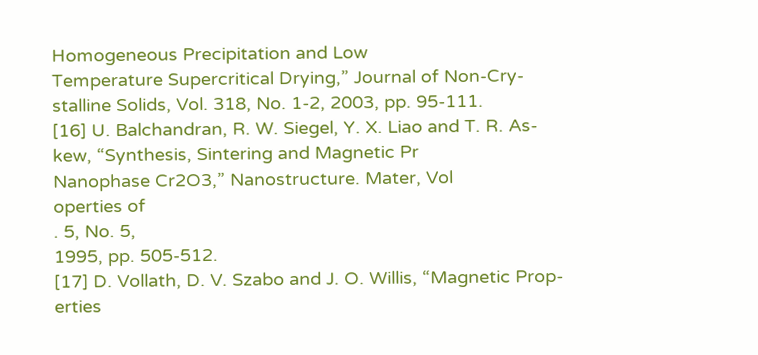Homogeneous Precipitation and Low
Temperature Supercritical Drying,” Journal of Non-Cry-
stalline Solids, Vol. 318, No. 1-2, 2003, pp. 95-111.
[16] U. Balchandran, R. W. Siegel, Y. X. Liao and T. R. As-
kew, “Synthesis, Sintering and Magnetic Pr
Nanophase Cr2O3,” Nanostructure. Mater, Vol
operties of
. 5, No. 5,
1995, pp. 505-512.
[17] D. Vollath, D. V. Szabo and J. O. Willis, “Magnetic Prop-
erties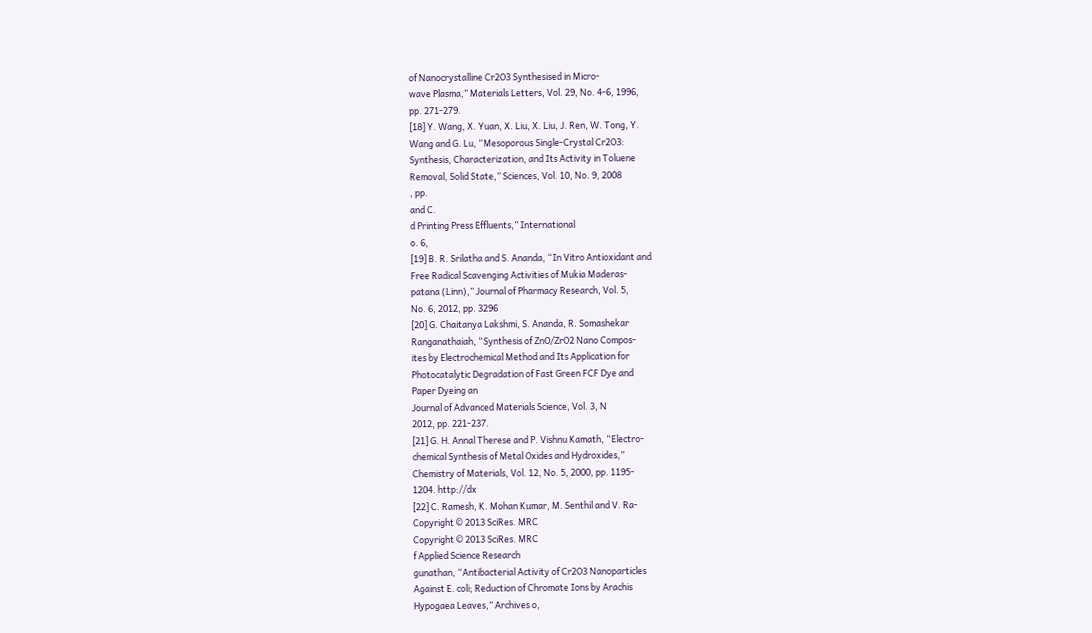of Nanocrystalline Cr2O3 Synthesised in Micro-
wave Plasma,” Materials Letters, Vol. 29, No. 4-6, 1996,
pp. 271-279.
[18] Y. Wang, X. Yuan, X. Liu, X. Liu, J. Ren, W. Tong, Y.
Wang and G. Lu, “Mesoporous Single-Crystal Cr2O3:
Synthesis, Characterization, and Its Activity in Toluene
Removal, Solid State,” Sciences, Vol. 10, No. 9, 2008
, pp.
and C.
d Printing Press Effluents,” International
o. 6,
[19] B. R. Srilatha and S. Ananda, “In Vitro Antioxidant and
Free Radical Scavenging Activities of Mukia Maderas-
patana (Linn),” Journal of Pharmacy Research, Vol. 5,
No. 6, 2012, pp. 3296
[20] G. Chaitanya Lakshmi, S. Ananda, R. Somashekar
Ranganathaiah, “Synthesis of ZnO/ZrO2 Nano Compos-
ites by Electrochemical Method and Its Application for
Photocatalytic Degradation of Fast Green FCF Dye and
Paper Dyeing an
Journal of Advanced Materials Science, Vol. 3, N
2012, pp. 221-237.
[21] G. H. Annal Therese and P. Vishnu Kamath, “Electro-
chemical Synthesis of Metal Oxides and Hydroxides,”
Chemistry of Materials, Vol. 12, No. 5, 2000, pp. 1195-
1204. http://dx
[22] C. Ramesh, K. Mohan Kumar, M. Senthil and V. Ra-
Copyright © 2013 SciRes. MRC
Copyright © 2013 SciRes. MRC
f Applied Science Research
gunathan, “Antibacterial Activity of Cr2O3 Nanoparticles
Against E. coli; Reduction of Chromate Ions by Arachis
Hypogaea Leaves,” Archives o,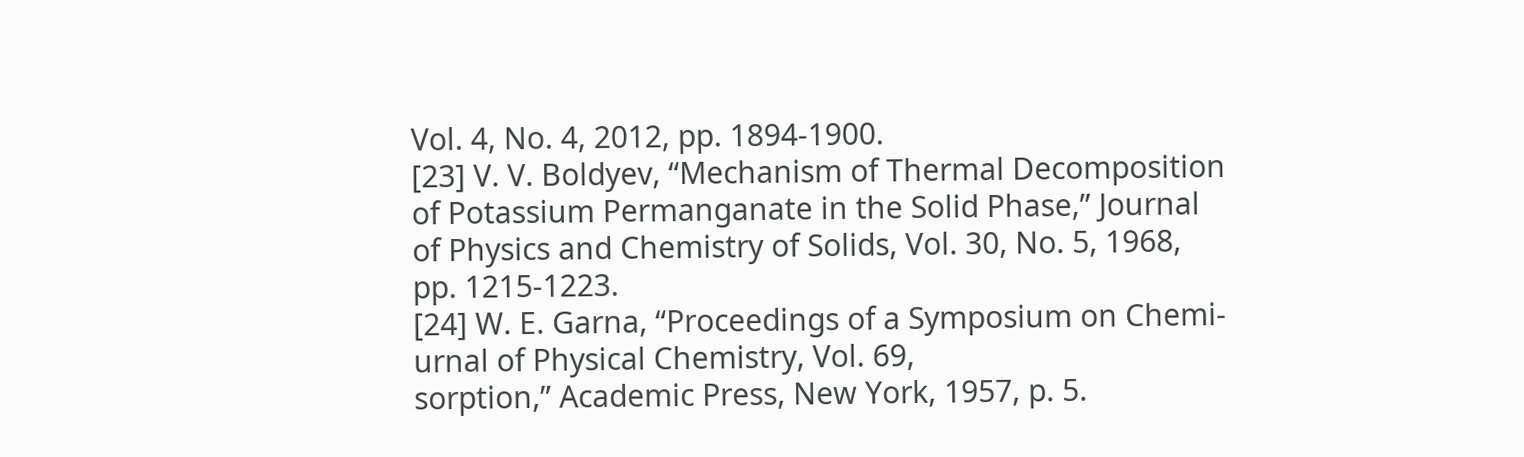Vol. 4, No. 4, 2012, pp. 1894-1900.
[23] V. V. Boldyev, “Mechanism of Thermal Decomposition
of Potassium Permanganate in the Solid Phase,” Journal
of Physics and Chemistry of Solids, Vol. 30, No. 5, 1968,
pp. 1215-1223.
[24] W. E. Garna, “Proceedings of a Symposium on Chemi-
urnal of Physical Chemistry, Vol. 69,
sorption,” Academic Press, New York, 1957, p. 5.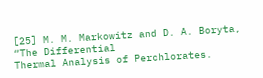[25] M. M. Markowitz and D. A. Boryta, “The Differential
Thermal Analysis of Perchlorates.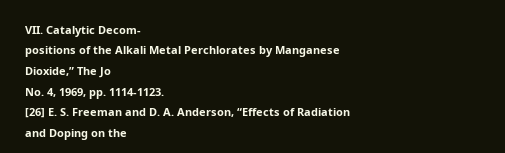VII. Catalytic Decom-
positions of the Alkali Metal Perchlorates by Manganese
Dioxide,” The Jo
No. 4, 1969, pp. 1114-1123.
[26] E. S. Freeman and D. A. Anderson, “Effects of Radiation
and Doping on the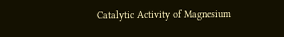Catalytic Activity of Magnesium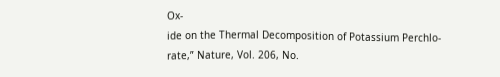Ox-
ide on the Thermal Decomposition of Potassium Perchlo-
rate,” Nature, Vol. 206, No.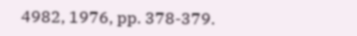4982, 1976, pp. 378-379.